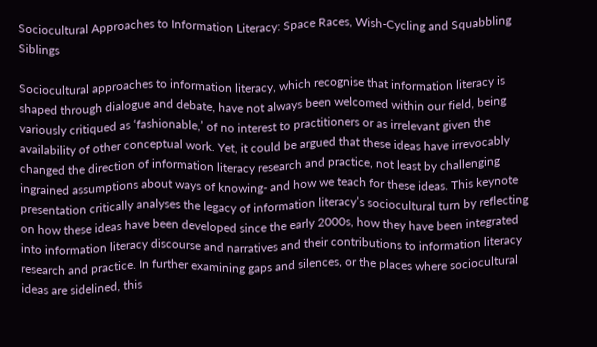Sociocultural Approaches to Information Literacy: Space Races, Wish-Cycling and Squabbling Siblings

Sociocultural approaches to information literacy, which recognise that information literacy is shaped through dialogue and debate, have not always been welcomed within our field, being variously critiqued as ‘fashionable,’ of no interest to practitioners or as irrelevant given the availability of other conceptual work. Yet, it could be argued that these ideas have irrevocably changed the direction of information literacy research and practice, not least by challenging ingrained assumptions about ways of knowing- and how we teach for these ideas. This keynote presentation critically analyses the legacy of information literacy’s sociocultural turn by reflecting on how these ideas have been developed since the early 2000s, how they have been integrated into information literacy discourse and narratives and their contributions to information literacy research and practice. In further examining gaps and silences, or the places where sociocultural ideas are sidelined, this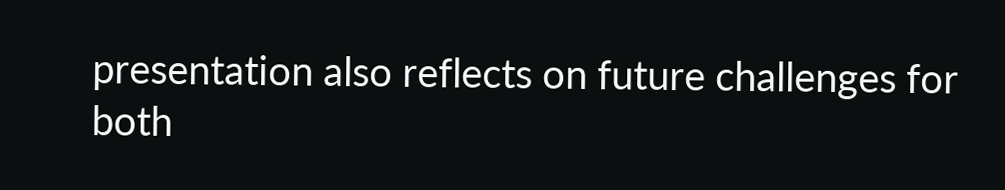presentation also reflects on future challenges for both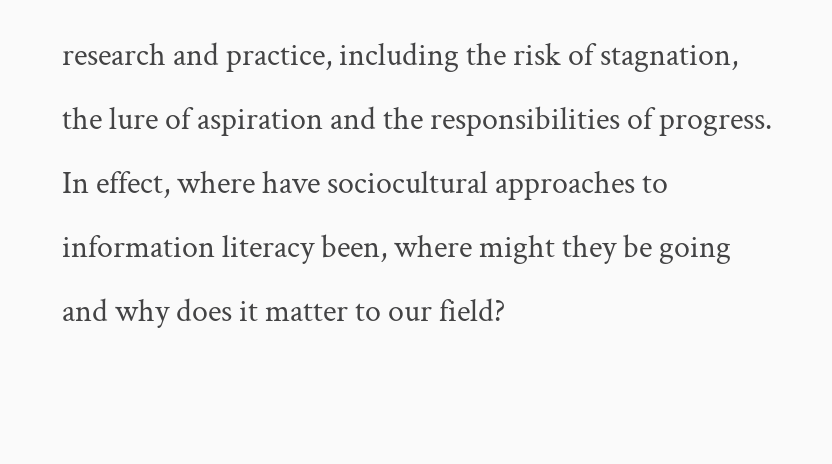research and practice, including the risk of stagnation, the lure of aspiration and the responsibilities of progress. In effect, where have sociocultural approaches to information literacy been, where might they be going and why does it matter to our field?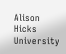Alison Hicks
University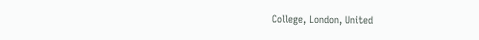College, London, United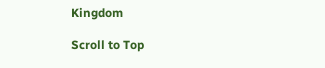Kingdom

Scroll to Top